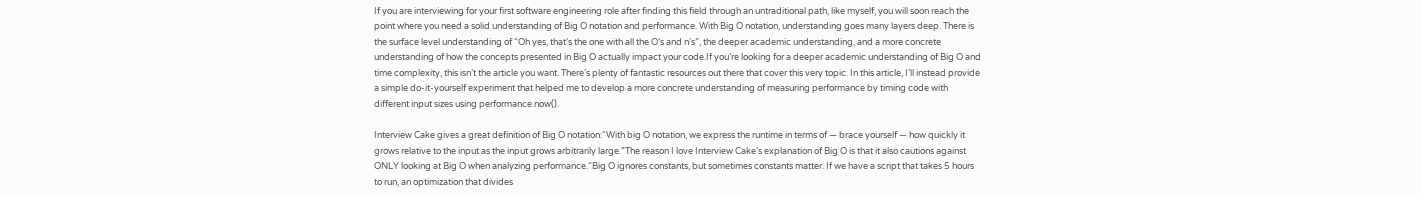If you are interviewing for your first software engineering role after finding this field through an untraditional path, like myself, you will soon reach the point where you need a solid understanding of Big O notation and performance. With Big O notation, understanding goes many layers deep. There is the surface level understanding of “Oh yes, that’s the one with all the O’s and n’s”, the deeper academic understanding, and a more concrete understanding of how the concepts presented in Big O actually impact your code.If you’re looking for a deeper academic understanding of Big O and time complexity, this isn’t the article you want. There’s plenty of fantastic resources out there that cover this very topic. In this article, I’ll instead provide a simple do-it-yourself experiment that helped me to develop a more concrete understanding of measuring performance by timing code with different input sizes using performance.now().

Interview Cake gives a great definition of Big O notation:“With big O notation, we express the runtime in terms of — brace yourself — how quickly it grows relative to the input as the input grows arbitrarily large.”The reason I love Interview Cake’s explanation of Big O is that it also cautions against ONLY looking at Big O when analyzing performance.“Big O ignores constants, but sometimes constants matter. If we have a script that takes 5 hours to run, an optimization that divides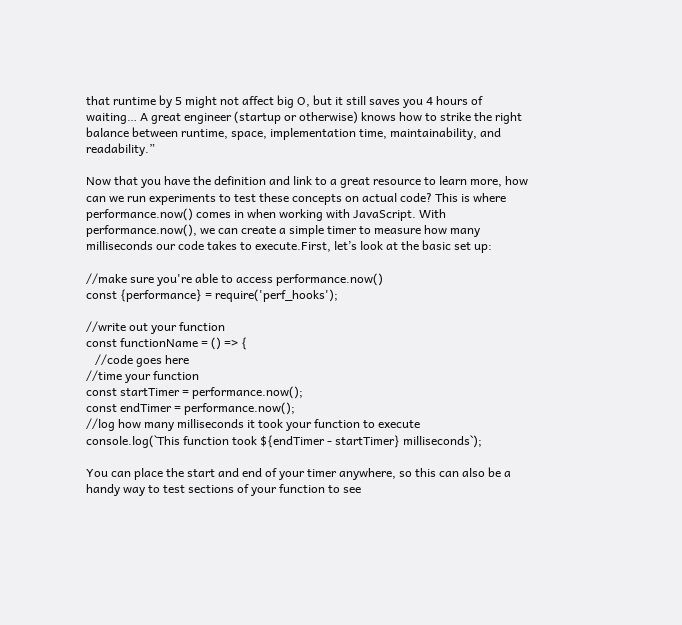that runtime by 5 might not affect big O, but it still saves you 4 hours of waiting… A great engineer (startup or otherwise) knows how to strike the right balance between runtime, space, implementation time, maintainability, and readability.”

Now that you have the definition and link to a great resource to learn more, how can we run experiments to test these concepts on actual code? This is where performance.now() comes in when working with JavaScript. With performance.now(), we can create a simple timer to measure how many milliseconds our code takes to execute.First, let’s look at the basic set up:

//make sure you're able to access performance.now()
const {performance} = require('perf_hooks');

//write out your function
const functionName = () => {
   //code goes here
//time your function
const startTimer = performance.now();
const endTimer = performance.now();
//log how many milliseconds it took your function to execute
console.log(`This function took ${endTimer - startTimer} milliseconds`);

You can place the start and end of your timer anywhere, so this can also be a handy way to test sections of your function to see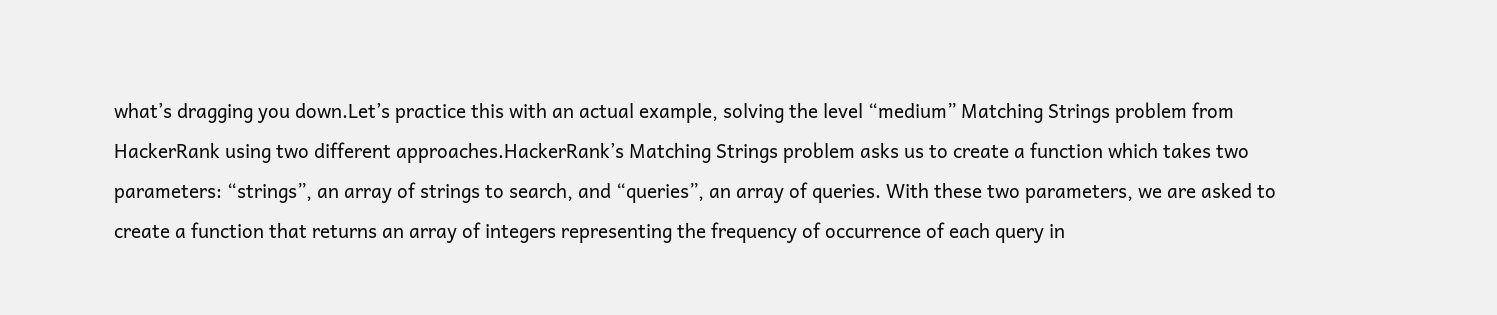what’s dragging you down.Let’s practice this with an actual example, solving the level “medium” Matching Strings problem from HackerRank using two different approaches.HackerRank’s Matching Strings problem asks us to create a function which takes two parameters: “strings”, an array of strings to search, and “queries”, an array of queries. With these two parameters, we are asked to create a function that returns an array of integers representing the frequency of occurrence of each query in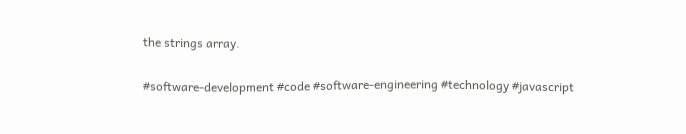the strings array.

#software-development #code #software-engineering #technology #javascript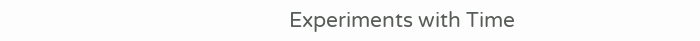Experiments with Time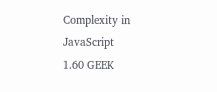Complexity in JavaScript
1.60 GEEK